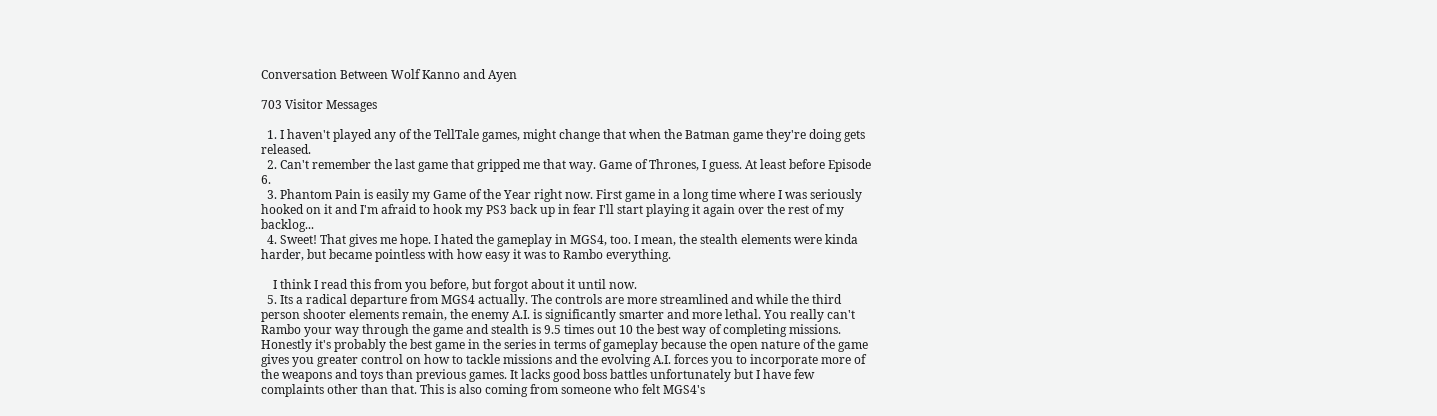Conversation Between Wolf Kanno and Ayen

703 Visitor Messages

  1. I haven't played any of the TellTale games, might change that when the Batman game they're doing gets released.
  2. Can't remember the last game that gripped me that way. Game of Thrones, I guess. At least before Episode 6.
  3. Phantom Pain is easily my Game of the Year right now. First game in a long time where I was seriously hooked on it and I'm afraid to hook my PS3 back up in fear I'll start playing it again over the rest of my backlog...
  4. Sweet! That gives me hope. I hated the gameplay in MGS4, too. I mean, the stealth elements were kinda harder, but became pointless with how easy it was to Rambo everything.

    I think I read this from you before, but forgot about it until now.
  5. Its a radical departure from MGS4 actually. The controls are more streamlined and while the third person shooter elements remain, the enemy A.I. is significantly smarter and more lethal. You really can't Rambo your way through the game and stealth is 9.5 times out 10 the best way of completing missions. Honestly it's probably the best game in the series in terms of gameplay because the open nature of the game gives you greater control on how to tackle missions and the evolving A.I. forces you to incorporate more of the weapons and toys than previous games. It lacks good boss battles unfortunately but I have few complaints other than that. This is also coming from someone who felt MGS4's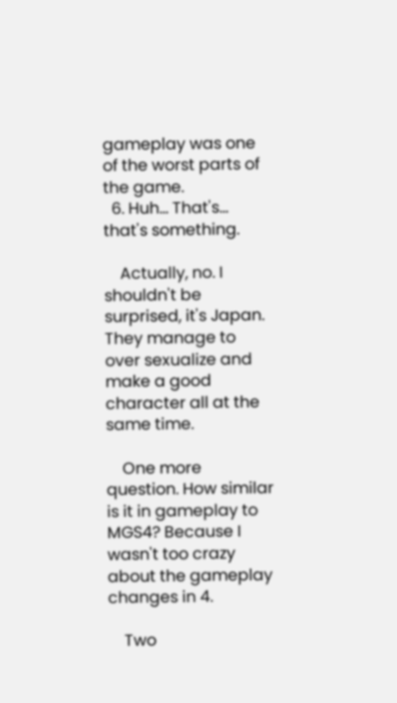gameplay was one of the worst parts of the game.
  6. Huh... That's... that's something.

    Actually, no. I shouldn't be surprised, it's Japan. They manage to over sexualize and make a good character all at the same time.

    One more question. How similar is it in gameplay to MGS4? Because I wasn't too crazy about the gameplay changes in 4.

    Two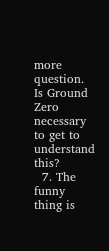more question. Is Ground Zero necessary to get to understand this?
  7. The funny thing is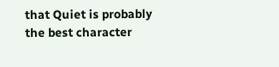that Quiet is probably the best character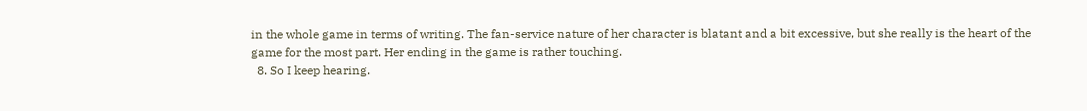in the whole game in terms of writing. The fan-service nature of her character is blatant and a bit excessive, but she really is the heart of the game for the most part. Her ending in the game is rather touching.
  8. So I keep hearing.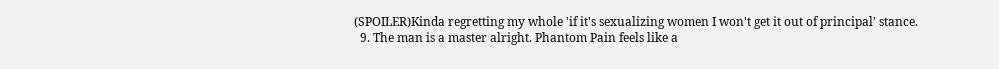(SPOILER)Kinda regretting my whole 'if it's sexualizing women I won't get it out of principal' stance.
  9. The man is a master alright. Phantom Pain feels like a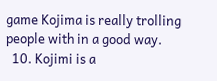game Kojima is really trolling people with in a good way.
  10. Kojimi is a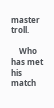master troll.

    Who has met his match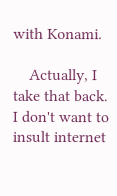with Konami.

    Actually, I take that back. I don't want to insult internet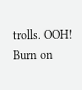trolls. OOH! Burn on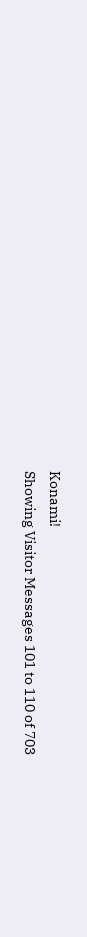Konami!
Showing Visitor Messages 101 to 110 of 703